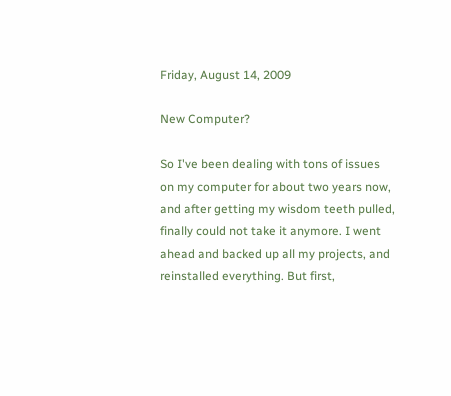Friday, August 14, 2009

New Computer?

So I've been dealing with tons of issues on my computer for about two years now, and after getting my wisdom teeth pulled, finally could not take it anymore. I went ahead and backed up all my projects, and reinstalled everything. But first,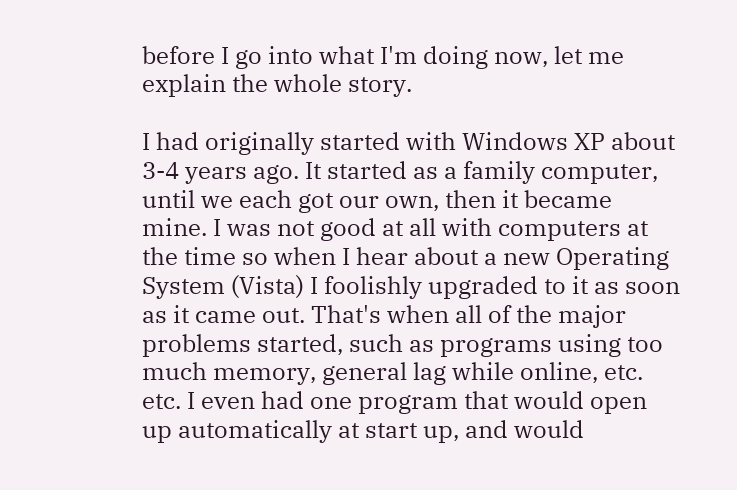before I go into what I'm doing now, let me explain the whole story.

I had originally started with Windows XP about 3-4 years ago. It started as a family computer, until we each got our own, then it became mine. I was not good at all with computers at the time so when I hear about a new Operating System (Vista) I foolishly upgraded to it as soon as it came out. That's when all of the major problems started, such as programs using too much memory, general lag while online, etc. etc. I even had one program that would open up automatically at start up, and would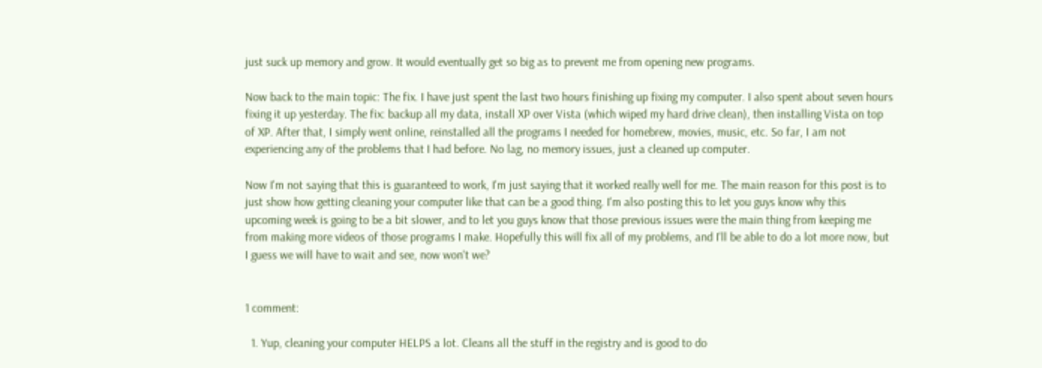just suck up memory and grow. It would eventually get so big as to prevent me from opening new programs.

Now back to the main topic: The fix. I have just spent the last two hours finishing up fixing my computer. I also spent about seven hours fixing it up yesterday. The fix: backup all my data, install XP over Vista (which wiped my hard drive clean), then installing Vista on top of XP. After that, I simply went online, reinstalled all the programs I needed for homebrew, movies, music, etc. So far, I am not experiencing any of the problems that I had before. No lag, no memory issues, just a cleaned up computer.

Now I'm not saying that this is guaranteed to work, I'm just saying that it worked really well for me. The main reason for this post is to just show how getting cleaning your computer like that can be a good thing. I'm also posting this to let you guys know why this upcoming week is going to be a bit slower, and to let you guys know that those previous issues were the main thing from keeping me from making more videos of those programs I make. Hopefully this will fix all of my problems, and I'll be able to do a lot more now, but I guess we will have to wait and see, now won't we?


1 comment:

  1. Yup, cleaning your computer HELPS a lot. Cleans all the stuff in the registry and is good to do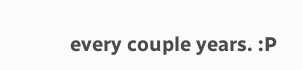every couple years. :P